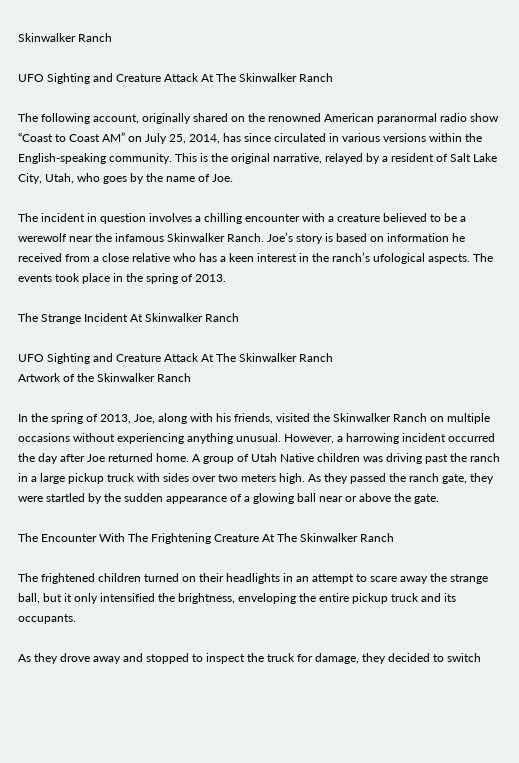Skinwalker Ranch

UFO Sighting and Creature Attack At The Skinwalker Ranch

The following account, originally shared on the renowned American paranormal radio show “Coast to Coast AM” on July 25, 2014, has since circulated in various versions within the English-speaking community. This is the original narrative, relayed by a resident of Salt Lake City, Utah, who goes by the name of Joe.

The incident in question involves a chilling encounter with a creature believed to be a werewolf near the infamous Skinwalker Ranch. Joe’s story is based on information he received from a close relative who has a keen interest in the ranch’s ufological aspects. The events took place in the spring of 2013.

The Strange Incident At Skinwalker Ranch

UFO Sighting and Creature Attack At The Skinwalker Ranch
Artwork of the Skinwalker Ranch

In the spring of 2013, Joe, along with his friends, visited the Skinwalker Ranch on multiple occasions without experiencing anything unusual. However, a harrowing incident occurred the day after Joe returned home. A group of Utah Native children was driving past the ranch in a large pickup truck with sides over two meters high. As they passed the ranch gate, they were startled by the sudden appearance of a glowing ball near or above the gate.

The Encounter With The Frightening Creature At The Skinwalker Ranch

The frightened children turned on their headlights in an attempt to scare away the strange ball, but it only intensified the brightness, enveloping the entire pickup truck and its occupants.

As they drove away and stopped to inspect the truck for damage, they decided to switch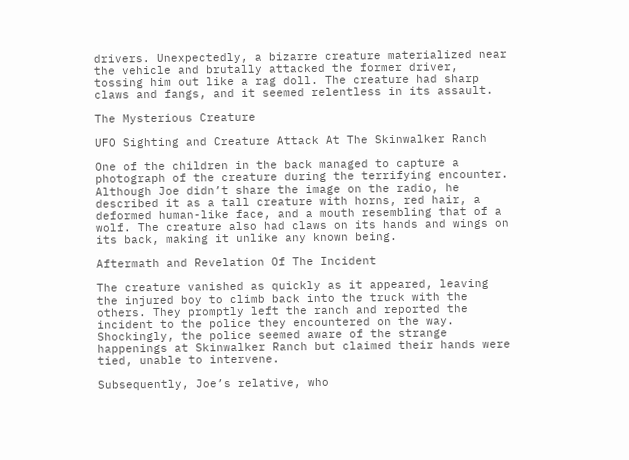drivers. Unexpectedly, a bizarre creature materialized near the vehicle and brutally attacked the former driver, tossing him out like a rag doll. The creature had sharp claws and fangs, and it seemed relentless in its assault.

The Mysterious Creature

UFO Sighting and Creature Attack At The Skinwalker Ranch

One of the children in the back managed to capture a photograph of the creature during the terrifying encounter. Although Joe didn’t share the image on the radio, he described it as a tall creature with horns, red hair, a deformed human-like face, and a mouth resembling that of a wolf. The creature also had claws on its hands and wings on its back, making it unlike any known being.

Aftermath and Revelation Of The Incident

The creature vanished as quickly as it appeared, leaving the injured boy to climb back into the truck with the others. They promptly left the ranch and reported the incident to the police they encountered on the way. Shockingly, the police seemed aware of the strange happenings at Skinwalker Ranch but claimed their hands were tied, unable to intervene.

Subsequently, Joe’s relative, who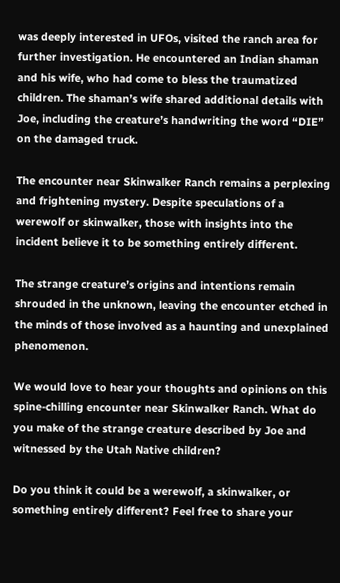was deeply interested in UFOs, visited the ranch area for further investigation. He encountered an Indian shaman and his wife, who had come to bless the traumatized children. The shaman’s wife shared additional details with Joe, including the creature’s handwriting the word “DIE” on the damaged truck.

The encounter near Skinwalker Ranch remains a perplexing and frightening mystery. Despite speculations of a werewolf or skinwalker, those with insights into the incident believe it to be something entirely different.

The strange creature’s origins and intentions remain shrouded in the unknown, leaving the encounter etched in the minds of those involved as a haunting and unexplained phenomenon.

We would love to hear your thoughts and opinions on this spine-chilling encounter near Skinwalker Ranch. What do you make of the strange creature described by Joe and witnessed by the Utah Native children?

Do you think it could be a werewolf, a skinwalker, or something entirely different? Feel free to share your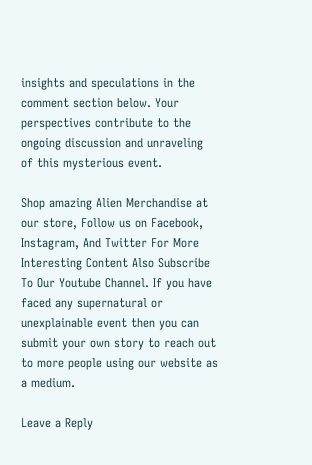insights and speculations in the comment section below. Your perspectives contribute to the ongoing discussion and unraveling of this mysterious event.

Shop amazing Alien Merchandise at our store, Follow us on Facebook, Instagram, And Twitter For More Interesting Content Also Subscribe To Our Youtube Channel. If you have faced any supernatural or unexplainable event then you can submit your own story to reach out to more people using our website as a medium.

Leave a Reply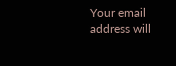Your email address will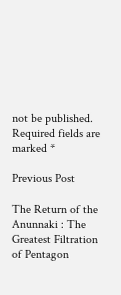not be published. Required fields are marked *

Previous Post

The Return of the Anunnaki : The Greatest Filtration of Pentagon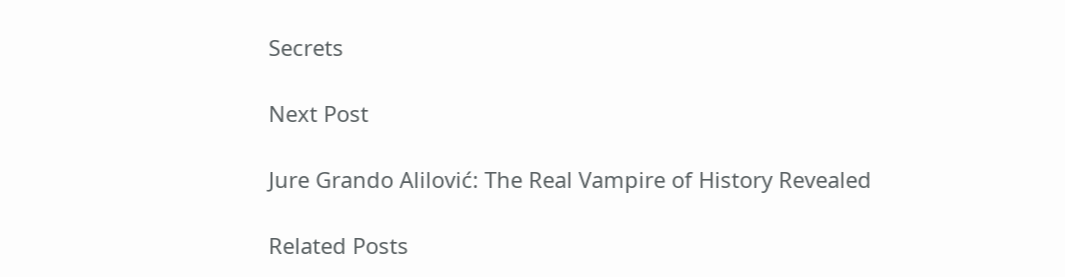Secrets

Next Post

Jure Grando Alilović: The Real Vampire of History Revealed

Related Posts